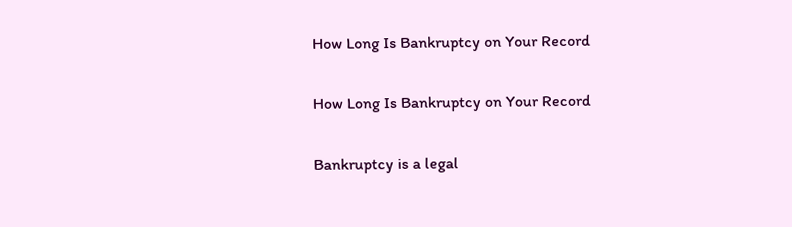How Long Is Bankruptcy on Your Record

How Long Is Bankruptcy on Your Record

Bankruptcy is a legal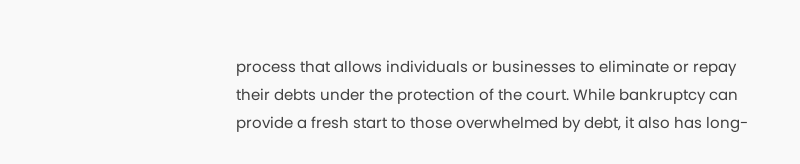process that allows individuals or businesses to eliminate or repay their debts under the protection of the court. While bankruptcy can provide a fresh start to those overwhelmed by debt, it also has long-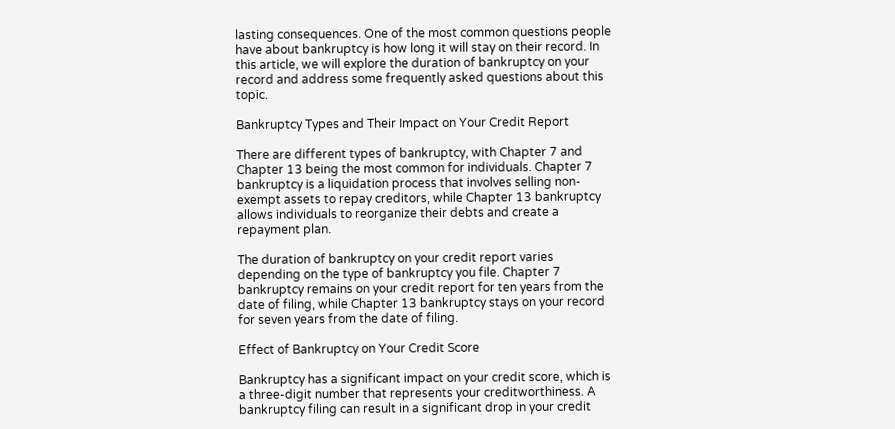lasting consequences. One of the most common questions people have about bankruptcy is how long it will stay on their record. In this article, we will explore the duration of bankruptcy on your record and address some frequently asked questions about this topic.

Bankruptcy Types and Their Impact on Your Credit Report

There are different types of bankruptcy, with Chapter 7 and Chapter 13 being the most common for individuals. Chapter 7 bankruptcy is a liquidation process that involves selling non-exempt assets to repay creditors, while Chapter 13 bankruptcy allows individuals to reorganize their debts and create a repayment plan.

The duration of bankruptcy on your credit report varies depending on the type of bankruptcy you file. Chapter 7 bankruptcy remains on your credit report for ten years from the date of filing, while Chapter 13 bankruptcy stays on your record for seven years from the date of filing.

Effect of Bankruptcy on Your Credit Score

Bankruptcy has a significant impact on your credit score, which is a three-digit number that represents your creditworthiness. A bankruptcy filing can result in a significant drop in your credit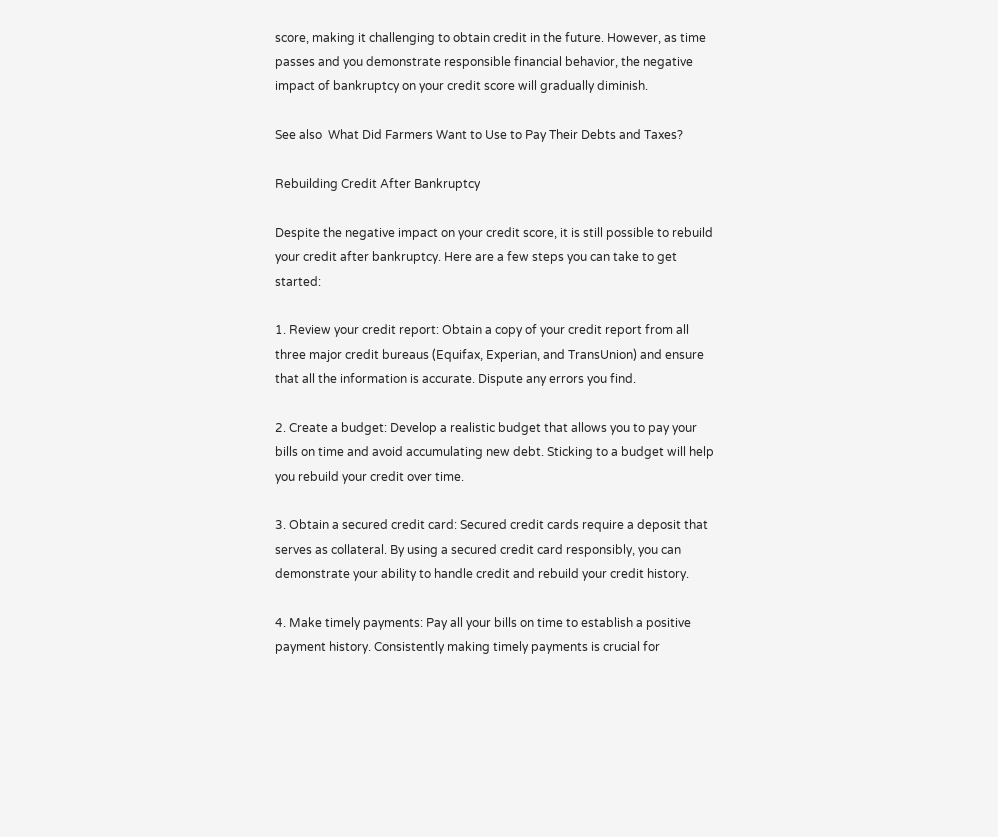score, making it challenging to obtain credit in the future. However, as time passes and you demonstrate responsible financial behavior, the negative impact of bankruptcy on your credit score will gradually diminish.

See also  What Did Farmers Want to Use to Pay Their Debts and Taxes?

Rebuilding Credit After Bankruptcy

Despite the negative impact on your credit score, it is still possible to rebuild your credit after bankruptcy. Here are a few steps you can take to get started:

1. Review your credit report: Obtain a copy of your credit report from all three major credit bureaus (Equifax, Experian, and TransUnion) and ensure that all the information is accurate. Dispute any errors you find.

2. Create a budget: Develop a realistic budget that allows you to pay your bills on time and avoid accumulating new debt. Sticking to a budget will help you rebuild your credit over time.

3. Obtain a secured credit card: Secured credit cards require a deposit that serves as collateral. By using a secured credit card responsibly, you can demonstrate your ability to handle credit and rebuild your credit history.

4. Make timely payments: Pay all your bills on time to establish a positive payment history. Consistently making timely payments is crucial for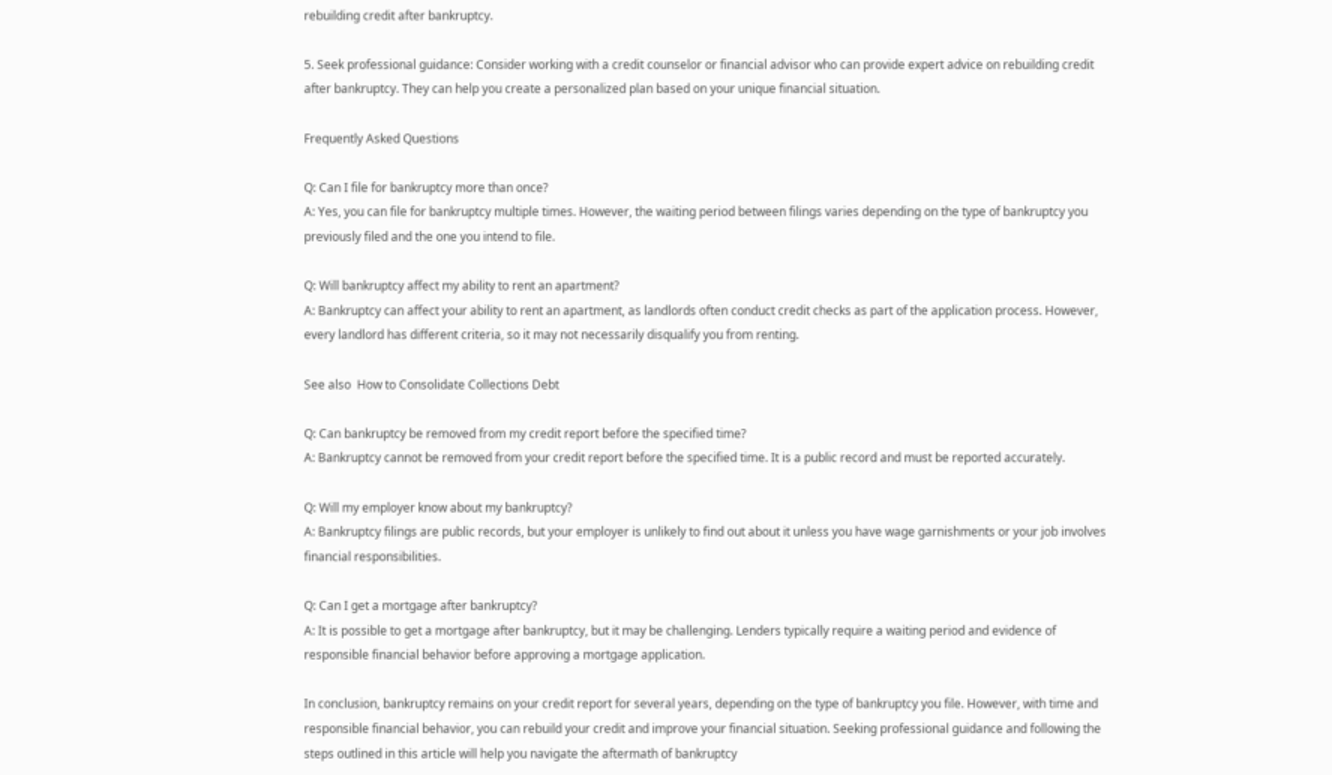rebuilding credit after bankruptcy.

5. Seek professional guidance: Consider working with a credit counselor or financial advisor who can provide expert advice on rebuilding credit after bankruptcy. They can help you create a personalized plan based on your unique financial situation.

Frequently Asked Questions

Q: Can I file for bankruptcy more than once?
A: Yes, you can file for bankruptcy multiple times. However, the waiting period between filings varies depending on the type of bankruptcy you previously filed and the one you intend to file.

Q: Will bankruptcy affect my ability to rent an apartment?
A: Bankruptcy can affect your ability to rent an apartment, as landlords often conduct credit checks as part of the application process. However, every landlord has different criteria, so it may not necessarily disqualify you from renting.

See also  How to Consolidate Collections Debt

Q: Can bankruptcy be removed from my credit report before the specified time?
A: Bankruptcy cannot be removed from your credit report before the specified time. It is a public record and must be reported accurately.

Q: Will my employer know about my bankruptcy?
A: Bankruptcy filings are public records, but your employer is unlikely to find out about it unless you have wage garnishments or your job involves financial responsibilities.

Q: Can I get a mortgage after bankruptcy?
A: It is possible to get a mortgage after bankruptcy, but it may be challenging. Lenders typically require a waiting period and evidence of responsible financial behavior before approving a mortgage application.

In conclusion, bankruptcy remains on your credit report for several years, depending on the type of bankruptcy you file. However, with time and responsible financial behavior, you can rebuild your credit and improve your financial situation. Seeking professional guidance and following the steps outlined in this article will help you navigate the aftermath of bankruptcy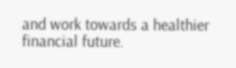and work towards a healthier financial future.